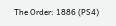The Order: 1886 (PS4)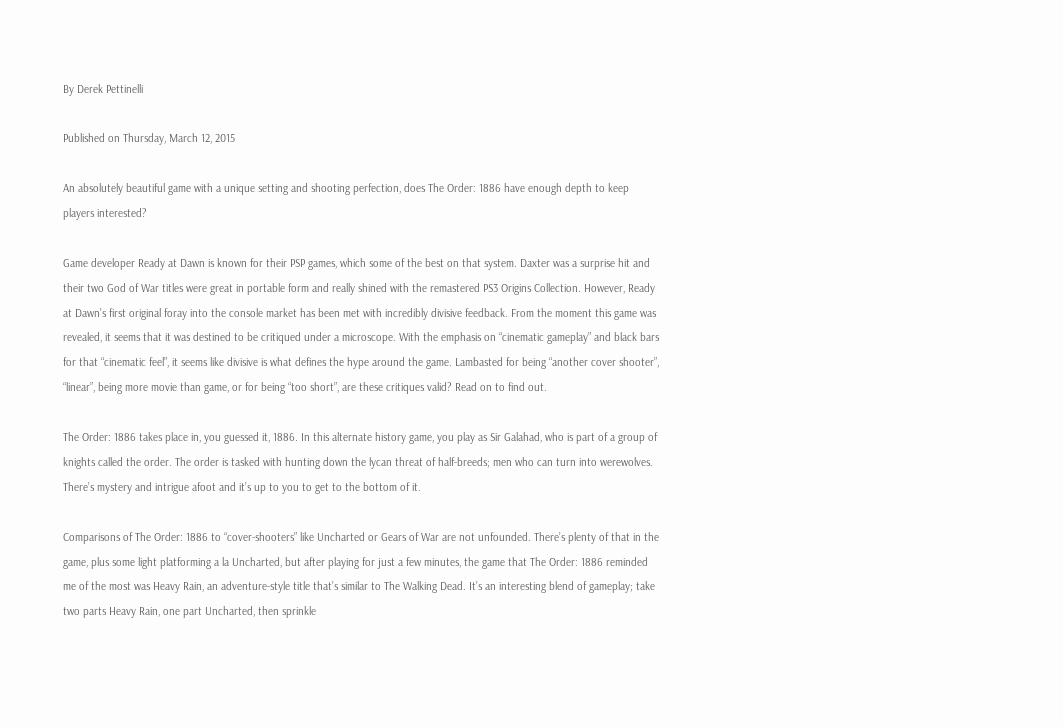By Derek Pettinelli

Published on Thursday, March 12, 2015

An absolutely beautiful game with a unique setting and shooting perfection, does The Order: 1886 have enough depth to keep players interested?

Game developer Ready at Dawn is known for their PSP games, which some of the best on that system. Daxter was a surprise hit and their two God of War titles were great in portable form and really shined with the remastered PS3 Origins Collection. However, Ready at Dawn’s first original foray into the console market has been met with incredibly divisive feedback. From the moment this game was revealed, it seems that it was destined to be critiqued under a microscope. With the emphasis on “cinematic gameplay” and black bars for that “cinematic feel”, it seems like divisive is what defines the hype around the game. Lambasted for being “another cover shooter”, “linear”, being more movie than game, or for being “too short”, are these critiques valid? Read on to find out.

The Order: 1886 takes place in, you guessed it, 1886. In this alternate history game, you play as Sir Galahad, who is part of a group of knights called the order. The order is tasked with hunting down the lycan threat of half-breeds; men who can turn into werewolves. There’s mystery and intrigue afoot and it’s up to you to get to the bottom of it.

Comparisons of The Order: 1886 to “cover-shooters” like Uncharted or Gears of War are not unfounded. There’s plenty of that in the game, plus some light platforming a la Uncharted, but after playing for just a few minutes, the game that The Order: 1886 reminded me of the most was Heavy Rain, an adventure-style title that’s similar to The Walking Dead. It’s an interesting blend of gameplay; take two parts Heavy Rain, one part Uncharted, then sprinkle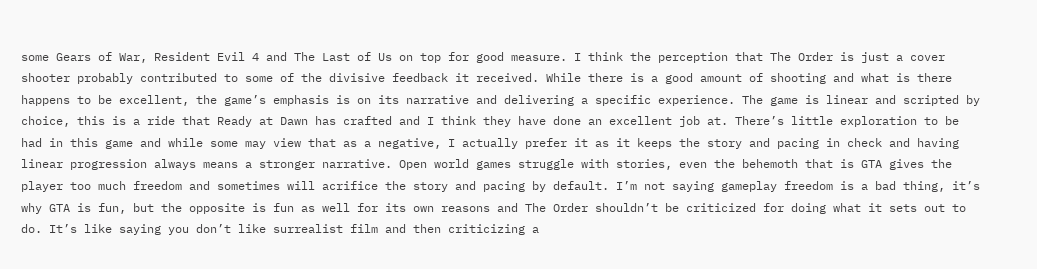some Gears of War, Resident Evil 4 and The Last of Us on top for good measure. I think the perception that The Order is just a cover shooter probably contributed to some of the divisive feedback it received. While there is a good amount of shooting and what is there happens to be excellent, the game’s emphasis is on its narrative and delivering a specific experience. The game is linear and scripted by choice, this is a ride that Ready at Dawn has crafted and I think they have done an excellent job at. There’s little exploration to be had in this game and while some may view that as a negative, I actually prefer it as it keeps the story and pacing in check and having linear progression always means a stronger narrative. Open world games struggle with stories, even the behemoth that is GTA gives the player too much freedom and sometimes will acrifice the story and pacing by default. I’m not saying gameplay freedom is a bad thing, it’s why GTA is fun, but the opposite is fun as well for its own reasons and The Order shouldn’t be criticized for doing what it sets out to do. It’s like saying you don’t like surrealist film and then criticizing a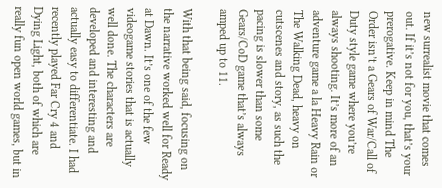new surrealist movie that comes out. If it’s not for you, that’s your prerogative. Keep in mind The Order isn’t a Gears of War/Call of Duty style game where you’re always shooting. It’s more of an adventure game a la Heavy Rain or The Walking Dead, heavy on cutscenes and story, as such the pacing is slower than some Gears/CoD game that’s always amped up to 11.

With that being said, focusing on the narrative worked well for Ready at Dawn. It’s one of the few videogame stories that is actually well done. The characters are developed and interesting and actually easy to differentiate. I had recently played Far Cry 4 and Dying Light, both of which are really fun open world games, but in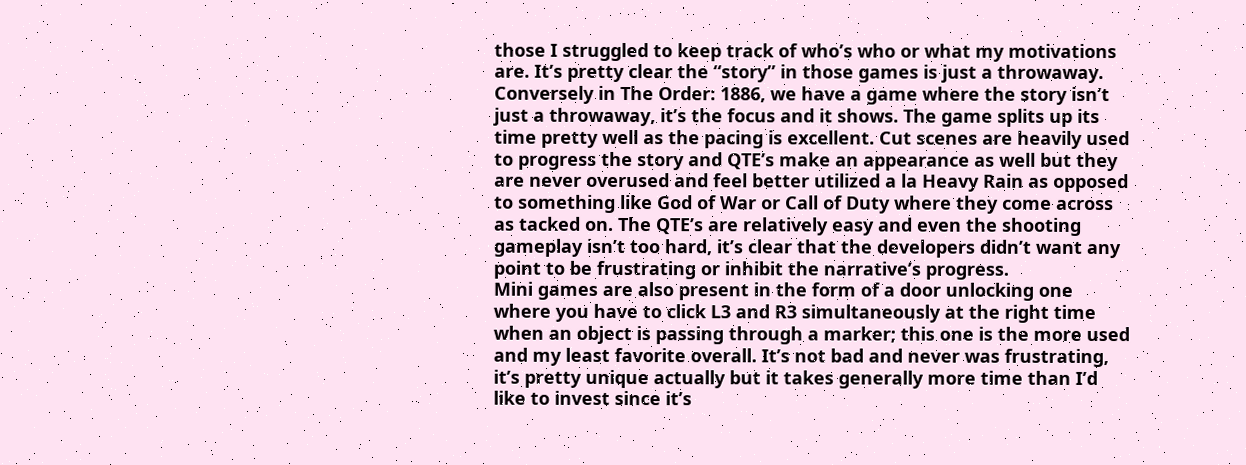those I struggled to keep track of who’s who or what my motivations are. It’s pretty clear the “story” in those games is just a throwaway. Conversely in The Order: 1886, we have a game where the story isn’t just a throwaway, it’s the focus and it shows. The game splits up its time pretty well as the pacing is excellent. Cut scenes are heavily used to progress the story and QTE’s make an appearance as well but they are never overused and feel better utilized a la Heavy Rain as opposed to something like God of War or Call of Duty where they come across as tacked on. The QTE’s are relatively easy and even the shooting gameplay isn’t too hard, it’s clear that the developers didn’t want any point to be frustrating or inhibit the narrative’s progress.
Mini games are also present in the form of a door unlocking one where you have to click L3 and R3 simultaneously at the right time when an object is passing through a marker; this one is the more used and my least favorite overall. It’s not bad and never was frustrating, it’s pretty unique actually but it takes generally more time than I’d like to invest since it’s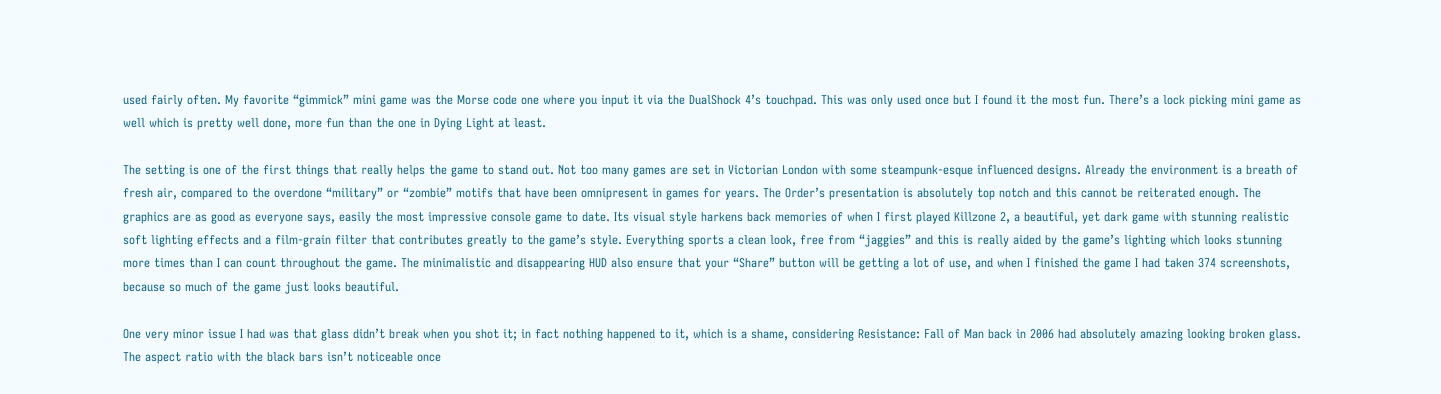used fairly often. My favorite “gimmick” mini game was the Morse code one where you input it via the DualShock 4’s touchpad. This was only used once but I found it the most fun. There’s a lock picking mini game as well which is pretty well done, more fun than the one in Dying Light at least.

The setting is one of the first things that really helps the game to stand out. Not too many games are set in Victorian London with some steampunk-esque influenced designs. Already the environment is a breath of fresh air, compared to the overdone “military” or “zombie” motifs that have been omnipresent in games for years. The Order’s presentation is absolutely top notch and this cannot be reiterated enough. The graphics are as good as everyone says, easily the most impressive console game to date. Its visual style harkens back memories of when I first played Killzone 2, a beautiful, yet dark game with stunning realistic soft lighting effects and a film-grain filter that contributes greatly to the game’s style. Everything sports a clean look, free from “jaggies” and this is really aided by the game’s lighting which looks stunning more times than I can count throughout the game. The minimalistic and disappearing HUD also ensure that your “Share” button will be getting a lot of use, and when I finished the game I had taken 374 screenshots, because so much of the game just looks beautiful.

One very minor issue I had was that glass didn’t break when you shot it; in fact nothing happened to it, which is a shame, considering Resistance: Fall of Man back in 2006 had absolutely amazing looking broken glass. The aspect ratio with the black bars isn’t noticeable once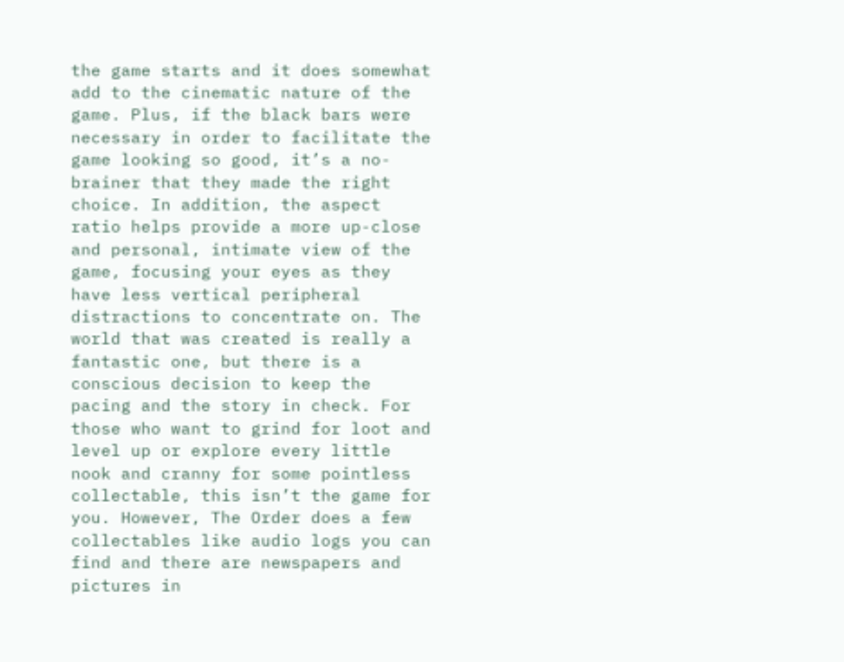the game starts and it does somewhat add to the cinematic nature of the game. Plus, if the black bars were necessary in order to facilitate the game looking so good, it’s a no-brainer that they made the right choice. In addition, the aspect ratio helps provide a more up-close and personal, intimate view of the game, focusing your eyes as they have less vertical peripheral distractions to concentrate on. The world that was created is really a fantastic one, but there is a conscious decision to keep the pacing and the story in check. For those who want to grind for loot and level up or explore every little nook and cranny for some pointless collectable, this isn’t the game for you. However, The Order does a few collectables like audio logs you can find and there are newspapers and pictures in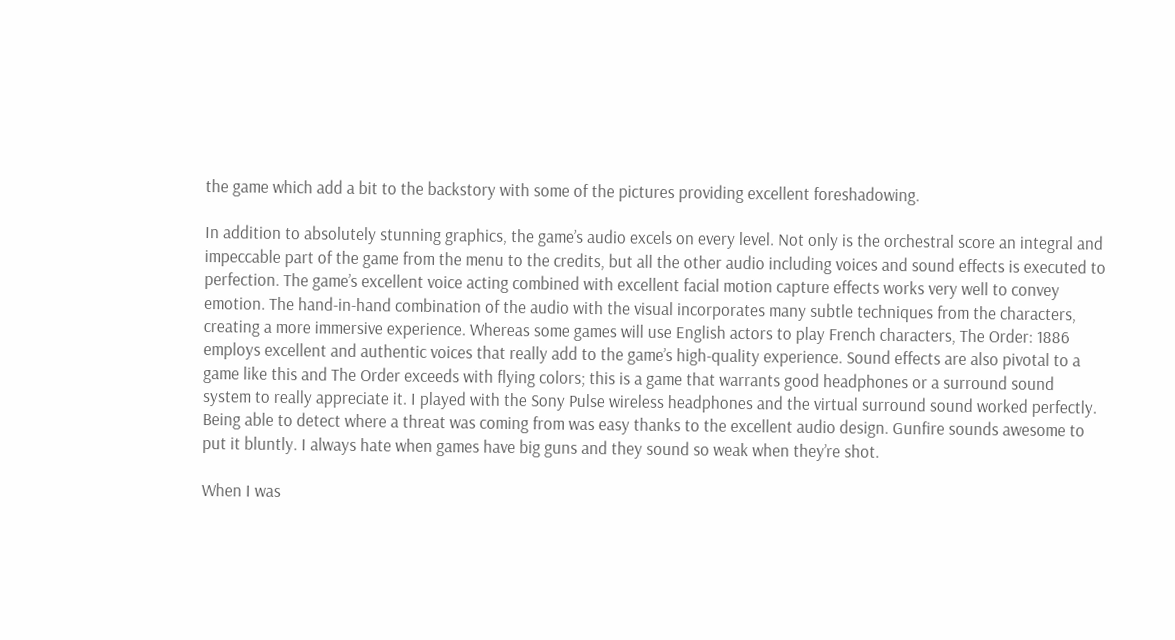the game which add a bit to the backstory with some of the pictures providing excellent foreshadowing.

In addition to absolutely stunning graphics, the game’s audio excels on every level. Not only is the orchestral score an integral and impeccable part of the game from the menu to the credits, but all the other audio including voices and sound effects is executed to perfection. The game’s excellent voice acting combined with excellent facial motion capture effects works very well to convey emotion. The hand-in-hand combination of the audio with the visual incorporates many subtle techniques from the characters, creating a more immersive experience. Whereas some games will use English actors to play French characters, The Order: 1886 employs excellent and authentic voices that really add to the game’s high-quality experience. Sound effects are also pivotal to a game like this and The Order exceeds with flying colors; this is a game that warrants good headphones or a surround sound system to really appreciate it. I played with the Sony Pulse wireless headphones and the virtual surround sound worked perfectly. Being able to detect where a threat was coming from was easy thanks to the excellent audio design. Gunfire sounds awesome to put it bluntly. I always hate when games have big guns and they sound so weak when they’re shot.

When I was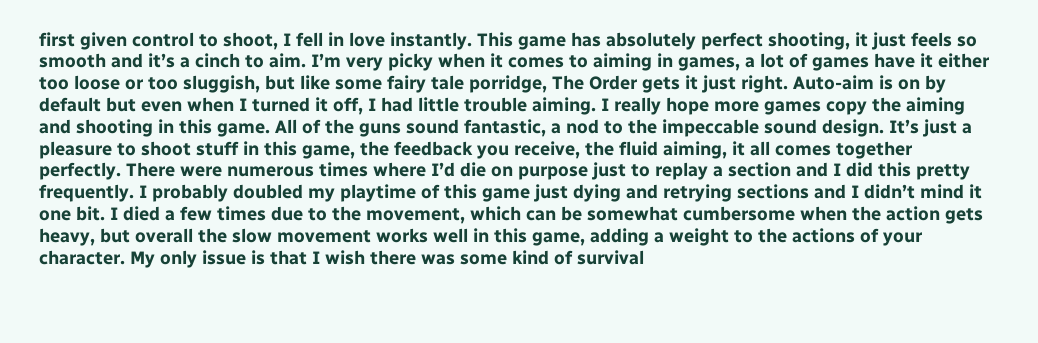first given control to shoot, I fell in love instantly. This game has absolutely perfect shooting, it just feels so smooth and it’s a cinch to aim. I’m very picky when it comes to aiming in games, a lot of games have it either too loose or too sluggish, but like some fairy tale porridge, The Order gets it just right. Auto-aim is on by default but even when I turned it off, I had little trouble aiming. I really hope more games copy the aiming and shooting in this game. All of the guns sound fantastic, a nod to the impeccable sound design. It’s just a pleasure to shoot stuff in this game, the feedback you receive, the fluid aiming, it all comes together perfectly. There were numerous times where I’d die on purpose just to replay a section and I did this pretty frequently. I probably doubled my playtime of this game just dying and retrying sections and I didn’t mind it one bit. I died a few times due to the movement, which can be somewhat cumbersome when the action gets heavy, but overall the slow movement works well in this game, adding a weight to the actions of your character. My only issue is that I wish there was some kind of survival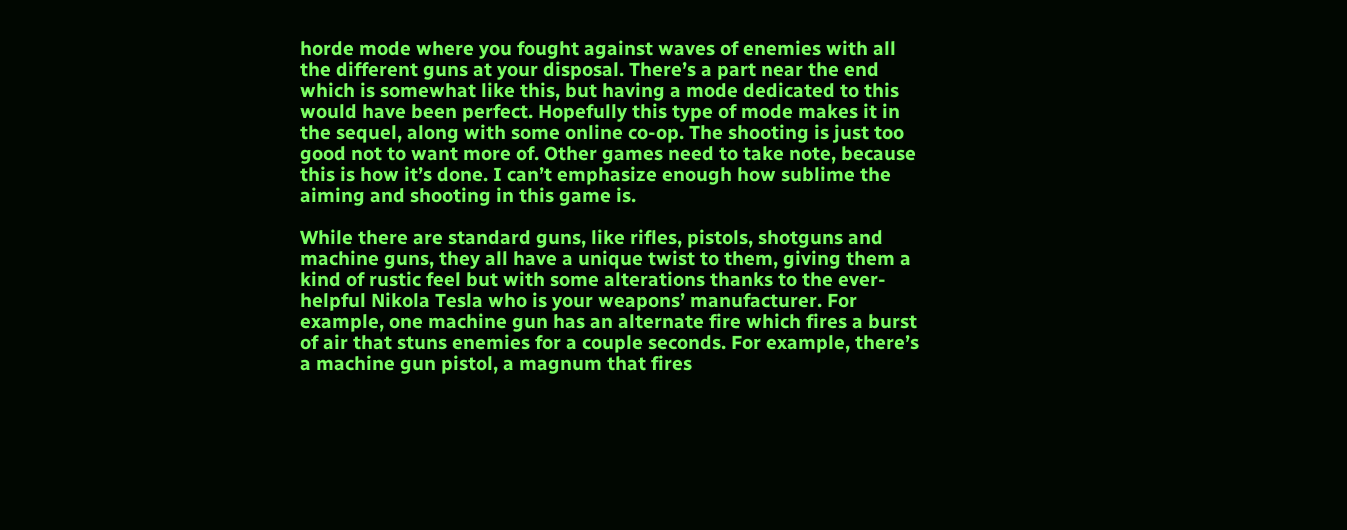horde mode where you fought against waves of enemies with all the different guns at your disposal. There’s a part near the end which is somewhat like this, but having a mode dedicated to this would have been perfect. Hopefully this type of mode makes it in the sequel, along with some online co-op. The shooting is just too good not to want more of. Other games need to take note, because this is how it’s done. I can’t emphasize enough how sublime the aiming and shooting in this game is.

While there are standard guns, like rifles, pistols, shotguns and machine guns, they all have a unique twist to them, giving them a kind of rustic feel but with some alterations thanks to the ever-helpful Nikola Tesla who is your weapons’ manufacturer. For example, one machine gun has an alternate fire which fires a burst of air that stuns enemies for a couple seconds. For example, there’s a machine gun pistol, a magnum that fires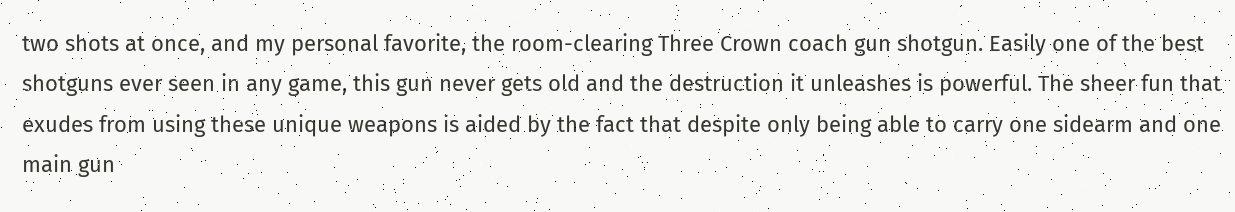two shots at once, and my personal favorite, the room-clearing Three Crown coach gun shotgun. Easily one of the best shotguns ever seen in any game, this gun never gets old and the destruction it unleashes is powerful. The sheer fun that exudes from using these unique weapons is aided by the fact that despite only being able to carry one sidearm and one main gun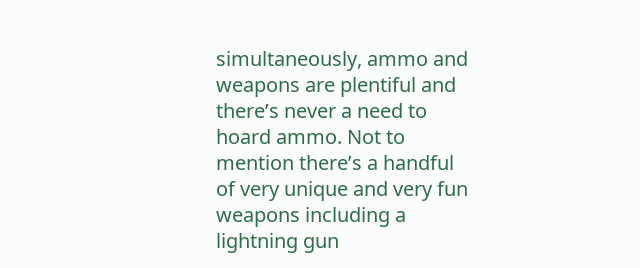simultaneously, ammo and weapons are plentiful and there’s never a need to hoard ammo. Not to mention there’s a handful of very unique and very fun weapons including a lightning gun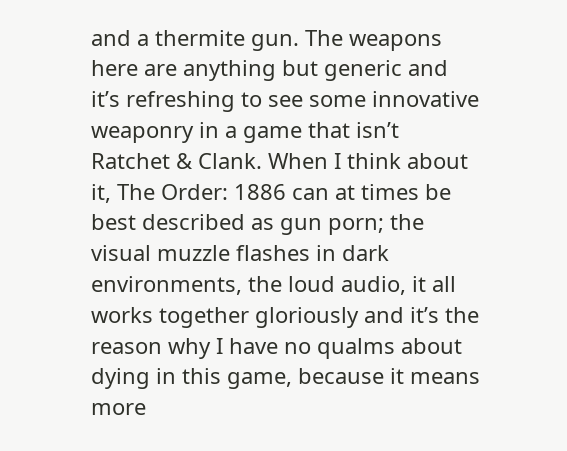and a thermite gun. The weapons here are anything but generic and it’s refreshing to see some innovative weaponry in a game that isn’t Ratchet & Clank. When I think about it, The Order: 1886 can at times be best described as gun porn; the visual muzzle flashes in dark environments, the loud audio, it all works together gloriously and it’s the reason why I have no qualms about dying in this game, because it means more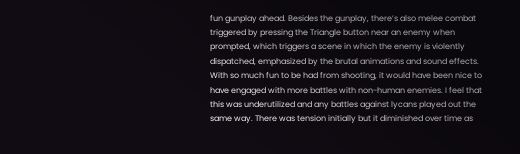fun gunplay ahead. Besides the gunplay, there’s also melee combat triggered by pressing the Triangle button near an enemy when prompted, which triggers a scene in which the enemy is violently dispatched, emphasized by the brutal animations and sound effects. With so much fun to be had from shooting, it would have been nice to have engaged with more battles with non-human enemies. I feel that this was underutilized and any battles against lycans played out the same way. There was tension initially but it diminished over time as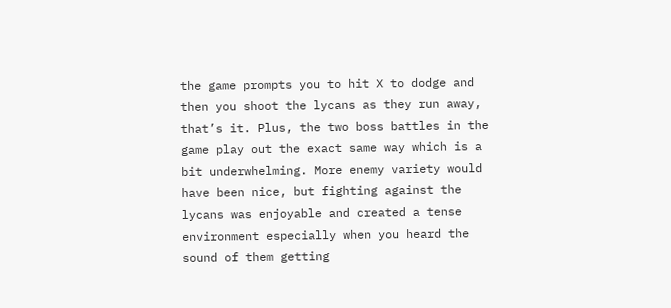the game prompts you to hit X to dodge and then you shoot the lycans as they run away, that’s it. Plus, the two boss battles in the game play out the exact same way which is a bit underwhelming. More enemy variety would have been nice, but fighting against the lycans was enjoyable and created a tense environment especially when you heard the sound of them getting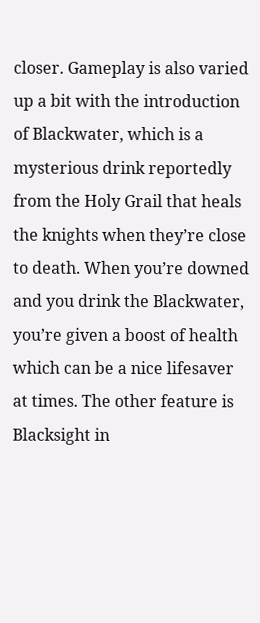closer. Gameplay is also varied up a bit with the introduction of Blackwater, which is a mysterious drink reportedly from the Holy Grail that heals the knights when they’re close to death. When you’re downed and you drink the Blackwater, you’re given a boost of health which can be a nice lifesaver at times. The other feature is Blacksight in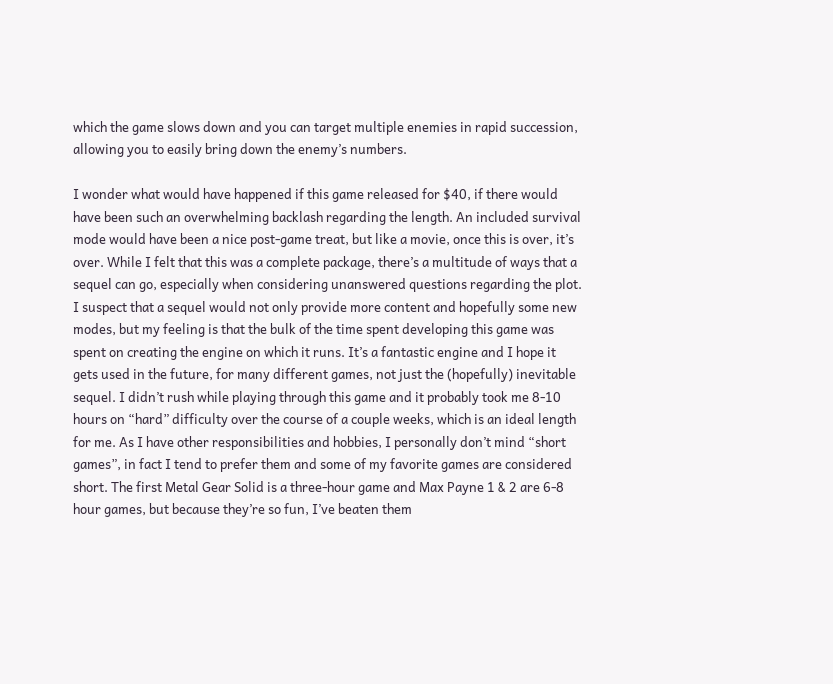which the game slows down and you can target multiple enemies in rapid succession, allowing you to easily bring down the enemy’s numbers.

I wonder what would have happened if this game released for $40, if there would have been such an overwhelming backlash regarding the length. An included survival mode would have been a nice post-game treat, but like a movie, once this is over, it’s over. While I felt that this was a complete package, there’s a multitude of ways that a sequel can go, especially when considering unanswered questions regarding the plot. I suspect that a sequel would not only provide more content and hopefully some new modes, but my feeling is that the bulk of the time spent developing this game was spent on creating the engine on which it runs. It’s a fantastic engine and I hope it gets used in the future, for many different games, not just the (hopefully) inevitable sequel. I didn’t rush while playing through this game and it probably took me 8-10 hours on “hard” difficulty over the course of a couple weeks, which is an ideal length for me. As I have other responsibilities and hobbies, I personally don’t mind “short games”, in fact I tend to prefer them and some of my favorite games are considered short. The first Metal Gear Solid is a three-hour game and Max Payne 1 & 2 are 6-8 hour games, but because they’re so fun, I’ve beaten them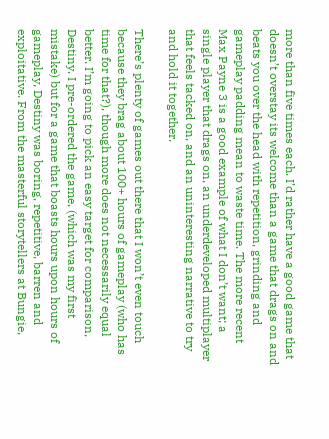more than five times each. I’d rather have a good game that doesn’t overstay its welcome than a game that drags on and beats you over the head with repetition, grinding and gameplay padding mean to waste time. The more recent Max Payne 3 is a good example of what I don’t want; a single player that drags on, an underdeveloped multiplayer that feels tacked on, and an uninteresting narrative to try and hold it together.

There’s plenty of games out there that I won’t even touch because they brag about 100+ hours of gameplay (who has time for that?), though more does not necessarily equal better. I’m going to pick an easy target for comparison, Destiny. I pre-ordered the game, (which was my first mistake) but for a game that boasts hours upon hours of gameplay, Destiny was boring, repetitive, barren and exploitative. From the masterful storytellers at Bungie,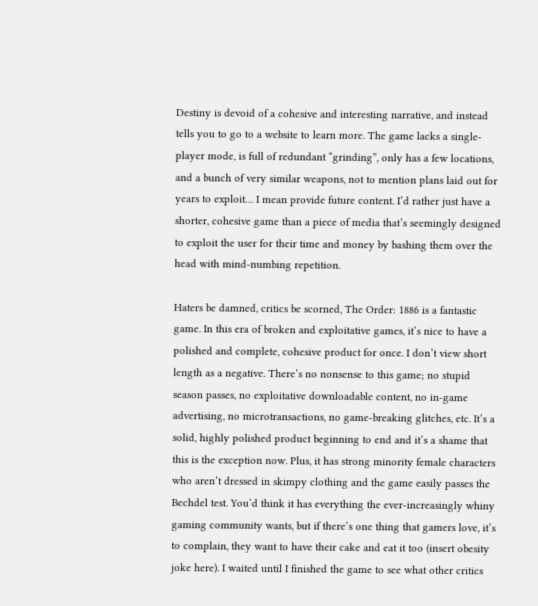Destiny is devoid of a cohesive and interesting narrative, and instead tells you to go to a website to learn more. The game lacks a single-player mode, is full of redundant “grinding”, only has a few locations, and a bunch of very similar weapons, not to mention plans laid out for years to exploit… I mean provide future content. I’d rather just have a shorter, cohesive game than a piece of media that’s seemingly designed to exploit the user for their time and money by bashing them over the head with mind-numbing repetition.

Haters be damned, critics be scorned, The Order: 1886 is a fantastic game. In this era of broken and exploitative games, it’s nice to have a polished and complete, cohesive product for once. I don’t view short length as a negative. There’s no nonsense to this game; no stupid season passes, no exploitative downloadable content, no in-game advertising, no microtransactions, no game-breaking glitches, etc. It’s a solid, highly polished product beginning to end and it’s a shame that this is the exception now. Plus, it has strong minority female characters who aren’t dressed in skimpy clothing and the game easily passes the Bechdel test. You’d think it has everything the ever-increasingly whiny gaming community wants, but if there’s one thing that gamers love, it’s to complain, they want to have their cake and eat it too (insert obesity joke here). I waited until I finished the game to see what other critics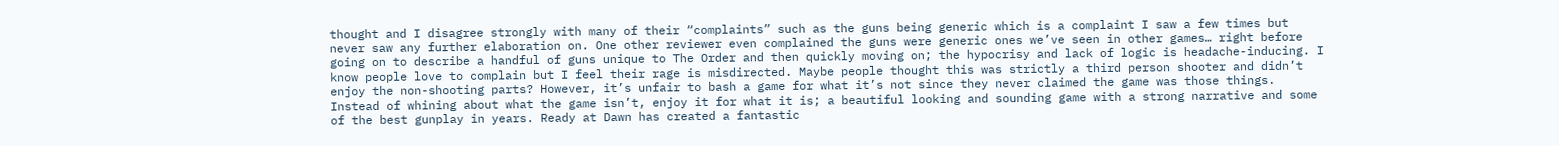thought and I disagree strongly with many of their “complaints” such as the guns being generic which is a complaint I saw a few times but never saw any further elaboration on. One other reviewer even complained the guns were generic ones we’ve seen in other games… right before going on to describe a handful of guns unique to The Order and then quickly moving on; the hypocrisy and lack of logic is headache-inducing. I know people love to complain but I feel their rage is misdirected. Maybe people thought this was strictly a third person shooter and didn’t enjoy the non-shooting parts? However, it’s unfair to bash a game for what it’s not since they never claimed the game was those things. Instead of whining about what the game isn’t, enjoy it for what it is; a beautiful looking and sounding game with a strong narrative and some of the best gunplay in years. Ready at Dawn has created a fantastic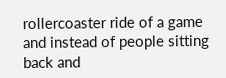rollercoaster ride of a game and instead of people sitting back and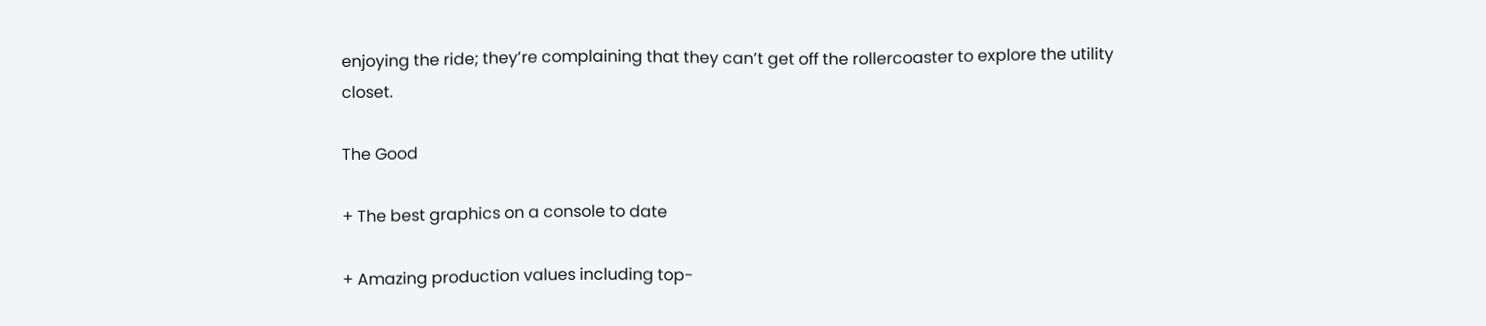enjoying the ride; they’re complaining that they can’t get off the rollercoaster to explore the utility closet.

The Good

+ The best graphics on a console to date

+ Amazing production values including top-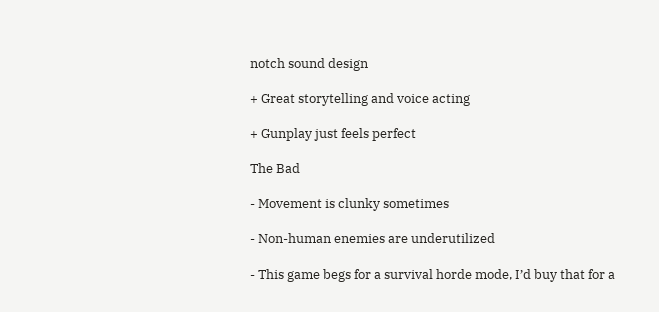notch sound design

+ Great storytelling and voice acting

+ Gunplay just feels perfect

The Bad

- Movement is clunky sometimes

- Non-human enemies are underutilized

- This game begs for a survival horde mode, I’d buy that for a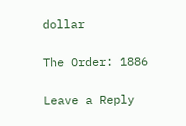dollar

The Order: 1886

Leave a Reply